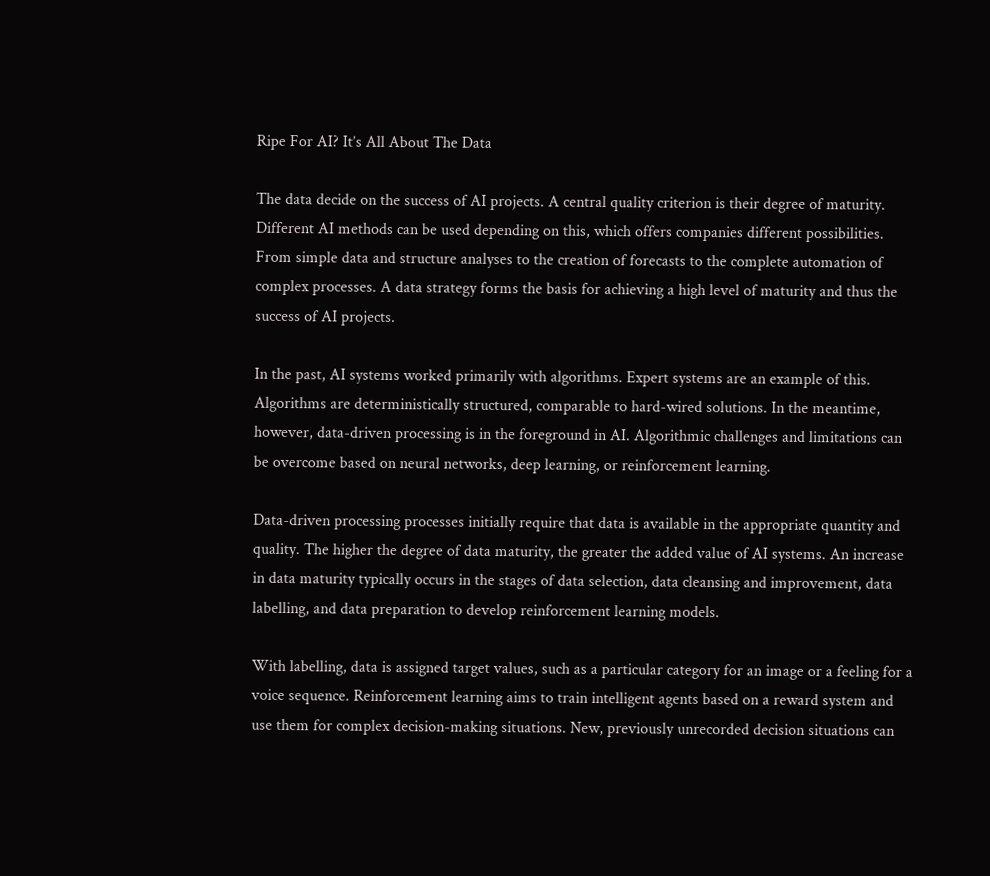Ripe For AI? It’s All About The Data

The data decide on the success of AI projects. A central quality criterion is their degree of maturity. Different AI methods can be used depending on this, which offers companies different possibilities. From simple data and structure analyses to the creation of forecasts to the complete automation of complex processes. A data strategy forms the basis for achieving a high level of maturity and thus the success of AI projects.

In the past, AI systems worked primarily with algorithms. Expert systems are an example of this. Algorithms are deterministically structured, comparable to hard-wired solutions. In the meantime, however, data-driven processing is in the foreground in AI. Algorithmic challenges and limitations can be overcome based on neural networks, deep learning, or reinforcement learning.

Data-driven processing processes initially require that data is available in the appropriate quantity and quality. The higher the degree of data maturity, the greater the added value of AI systems. An increase in data maturity typically occurs in the stages of data selection, data cleansing and improvement, data labelling, and data preparation to develop reinforcement learning models.

With labelling, data is assigned target values, such as a particular category for an image or a feeling for a voice sequence. Reinforcement learning aims to train intelligent agents based on a reward system and use them for complex decision-making situations. New, previously unrecorded decision situations can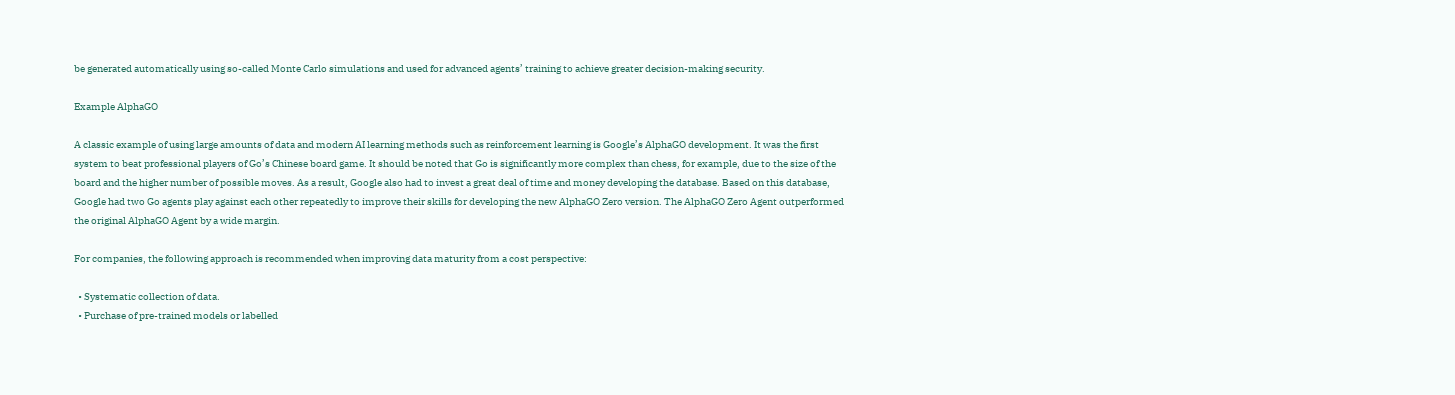be generated automatically using so-called Monte Carlo simulations and used for advanced agents’ training to achieve greater decision-making security.

Example AlphaGO

A classic example of using large amounts of data and modern AI learning methods such as reinforcement learning is Google’s AlphaGO development. It was the first system to beat professional players of Go’s Chinese board game. It should be noted that Go is significantly more complex than chess, for example, due to the size of the board and the higher number of possible moves. As a result, Google also had to invest a great deal of time and money developing the database. Based on this database, Google had two Go agents play against each other repeatedly to improve their skills for developing the new AlphaGO Zero version. The AlphaGO Zero Agent outperformed the original AlphaGO Agent by a wide margin.

For companies, the following approach is recommended when improving data maturity from a cost perspective:

  • Systematic collection of data.
  • Purchase of pre-trained models or labelled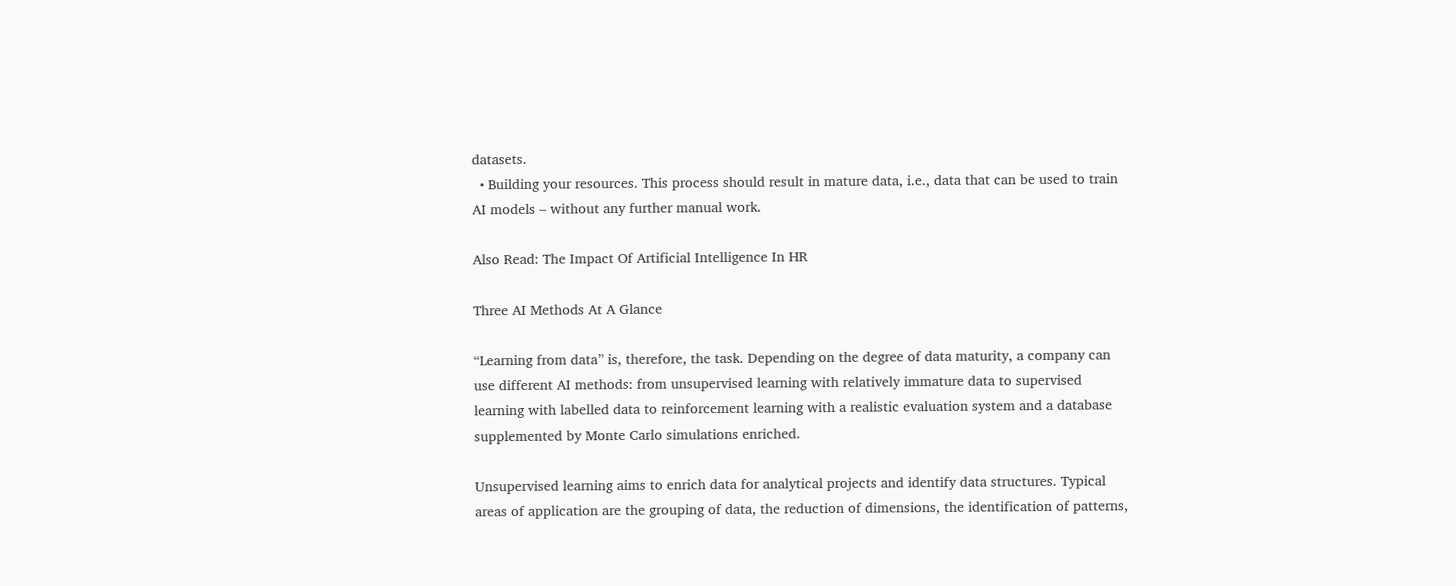datasets.
  • Building your resources. This process should result in mature data, i.e., data that can be used to train AI models – without any further manual work.

Also Read: The Impact Of Artificial Intelligence In HR

Three AI Methods At A Glance

“Learning from data” is, therefore, the task. Depending on the degree of data maturity, a company can use different AI methods: from unsupervised learning with relatively immature data to supervised learning with labelled data to reinforcement learning with a realistic evaluation system and a database supplemented by Monte Carlo simulations enriched.

Unsupervised learning aims to enrich data for analytical projects and identify data structures. Typical areas of application are the grouping of data, the reduction of dimensions, the identification of patterns,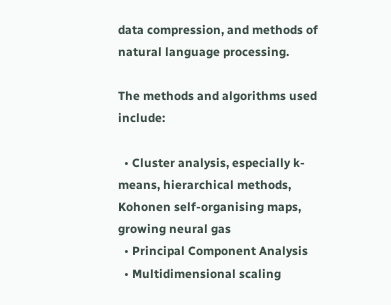data compression, and methods of natural language processing.

The methods and algorithms used include:

  • Cluster analysis, especially k-means, hierarchical methods, Kohonen self-organising maps, growing neural gas
  • Principal Component Analysis
  • Multidimensional scaling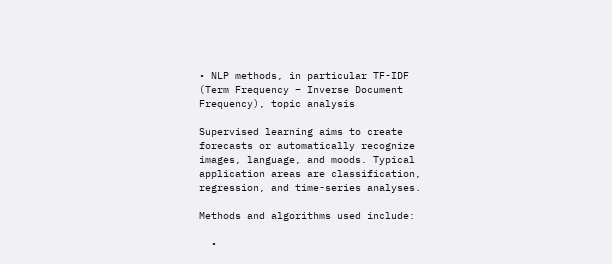• NLP methods, in particular TF-IDF (Term Frequency – Inverse Document Frequency), topic analysis

Supervised learning aims to create forecasts or automatically recognize images, language, and moods. Typical application areas are classification, regression, and time-series analyses.

Methods and algorithms used include:

  •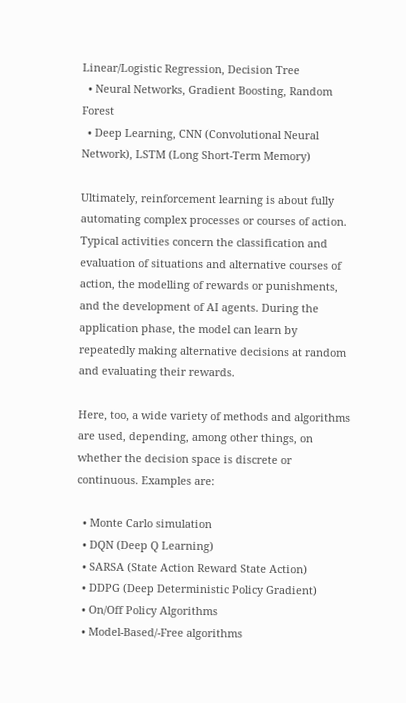Linear/Logistic Regression, Decision Tree
  • Neural Networks, Gradient Boosting, Random Forest
  • Deep Learning, CNN (Convolutional Neural Network), LSTM (Long Short-Term Memory)

Ultimately, reinforcement learning is about fully automating complex processes or courses of action. Typical activities concern the classification and evaluation of situations and alternative courses of action, the modelling of rewards or punishments, and the development of AI agents. During the application phase, the model can learn by repeatedly making alternative decisions at random and evaluating their rewards.

Here, too, a wide variety of methods and algorithms are used, depending, among other things, on whether the decision space is discrete or continuous. Examples are:

  • Monte Carlo simulation
  • DQN (Deep Q Learning)
  • SARSA (State Action Reward State Action)
  • DDPG (Deep Deterministic Policy Gradient)
  • On/Off Policy Algorithms
  • Model-Based/-Free algorithms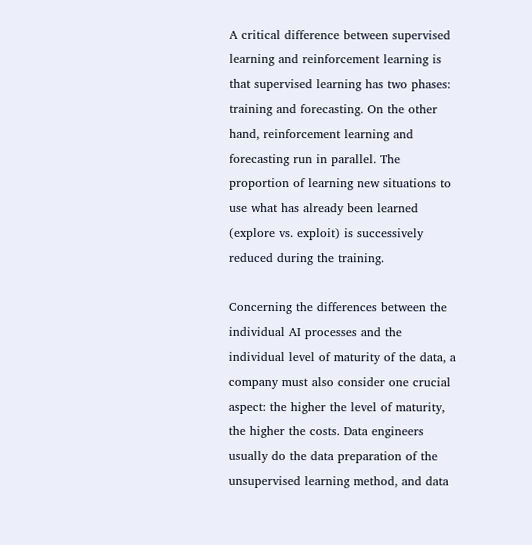A critical difference between supervised learning and reinforcement learning is that supervised learning has two phases: training and forecasting. On the other hand, reinforcement learning and forecasting run in parallel. The proportion of learning new situations to use what has already been learned (explore vs. exploit) is successively reduced during the training.

Concerning the differences between the individual AI processes and the individual level of maturity of the data, a company must also consider one crucial aspect: the higher the level of maturity, the higher the costs. Data engineers usually do the data preparation of the unsupervised learning method, and data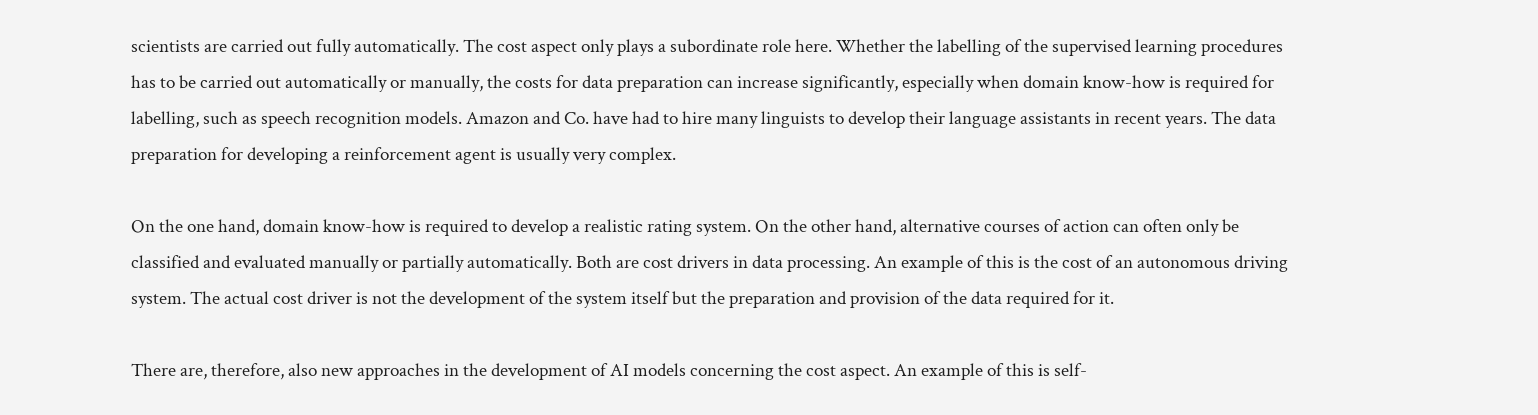scientists are carried out fully automatically. The cost aspect only plays a subordinate role here. Whether the labelling of the supervised learning procedures has to be carried out automatically or manually, the costs for data preparation can increase significantly, especially when domain know-how is required for labelling, such as speech recognition models. Amazon and Co. have had to hire many linguists to develop their language assistants in recent years. The data preparation for developing a reinforcement agent is usually very complex.

On the one hand, domain know-how is required to develop a realistic rating system. On the other hand, alternative courses of action can often only be classified and evaluated manually or partially automatically. Both are cost drivers in data processing. An example of this is the cost of an autonomous driving system. The actual cost driver is not the development of the system itself but the preparation and provision of the data required for it.

There are, therefore, also new approaches in the development of AI models concerning the cost aspect. An example of this is self-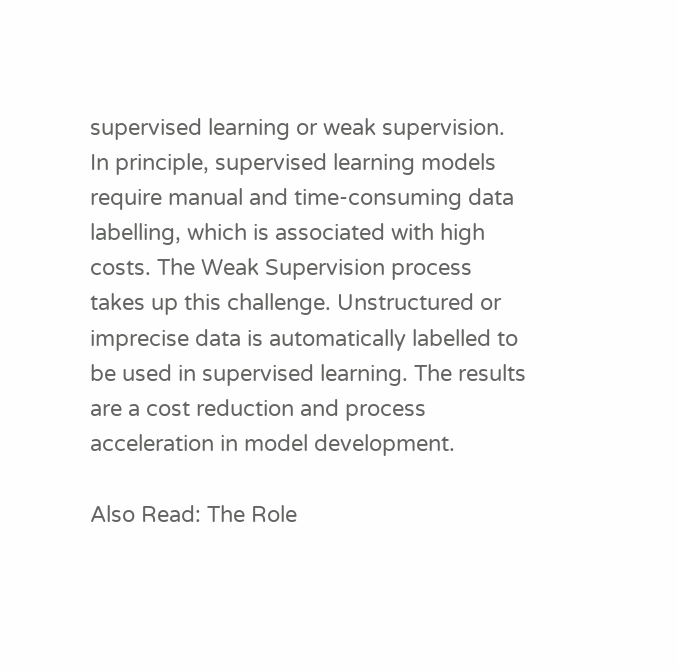supervised learning or weak supervision. In principle, supervised learning models require manual and time-consuming data labelling, which is associated with high costs. The Weak Supervision process takes up this challenge. Unstructured or imprecise data is automatically labelled to be used in supervised learning. The results are a cost reduction and process acceleration in model development.

Also Read: The Role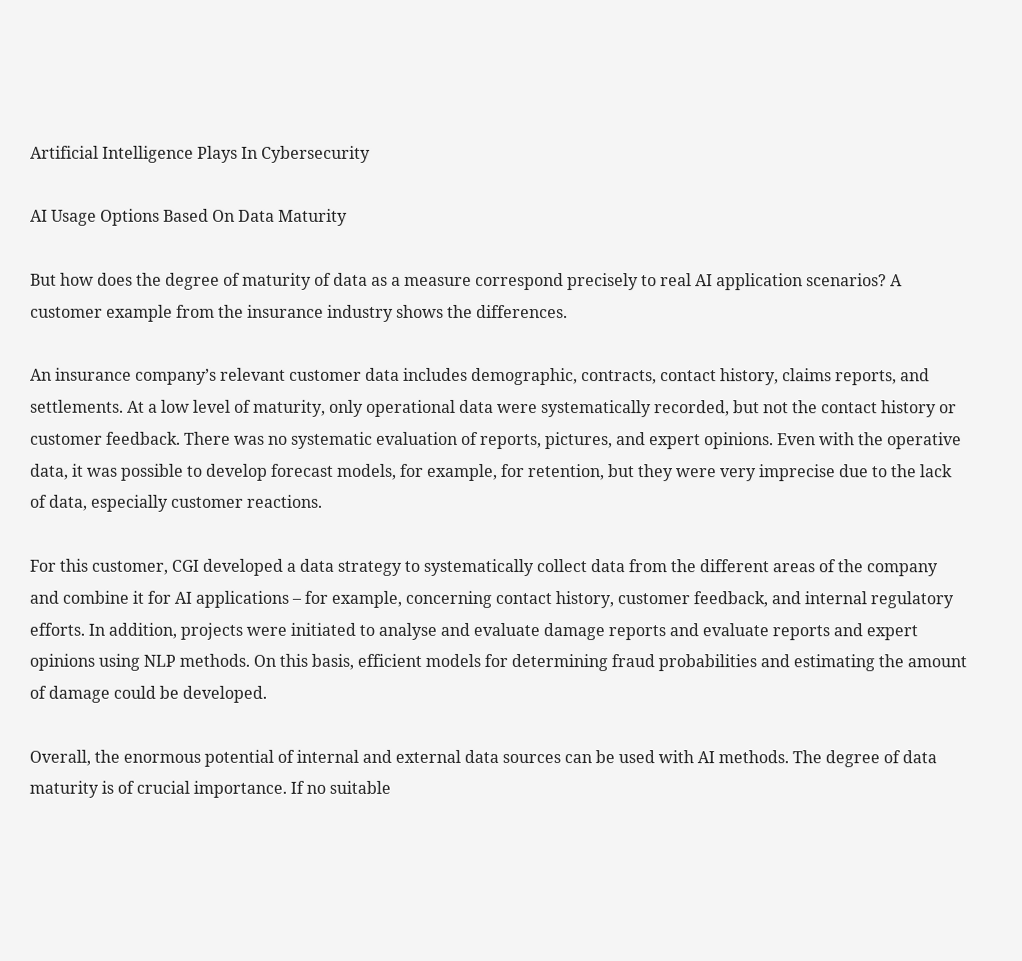Artificial Intelligence Plays In Cybersecurity

AI Usage Options Based On Data Maturity

But how does the degree of maturity of data as a measure correspond precisely to real AI application scenarios? A customer example from the insurance industry shows the differences.

An insurance company’s relevant customer data includes demographic, contracts, contact history, claims reports, and settlements. At a low level of maturity, only operational data were systematically recorded, but not the contact history or customer feedback. There was no systematic evaluation of reports, pictures, and expert opinions. Even with the operative data, it was possible to develop forecast models, for example, for retention, but they were very imprecise due to the lack of data, especially customer reactions.

For this customer, CGI developed a data strategy to systematically collect data from the different areas of the company and combine it for AI applications – for example, concerning contact history, customer feedback, and internal regulatory efforts. In addition, projects were initiated to analyse and evaluate damage reports and evaluate reports and expert opinions using NLP methods. On this basis, efficient models for determining fraud probabilities and estimating the amount of damage could be developed.

Overall, the enormous potential of internal and external data sources can be used with AI methods. The degree of data maturity is of crucial importance. If no suitable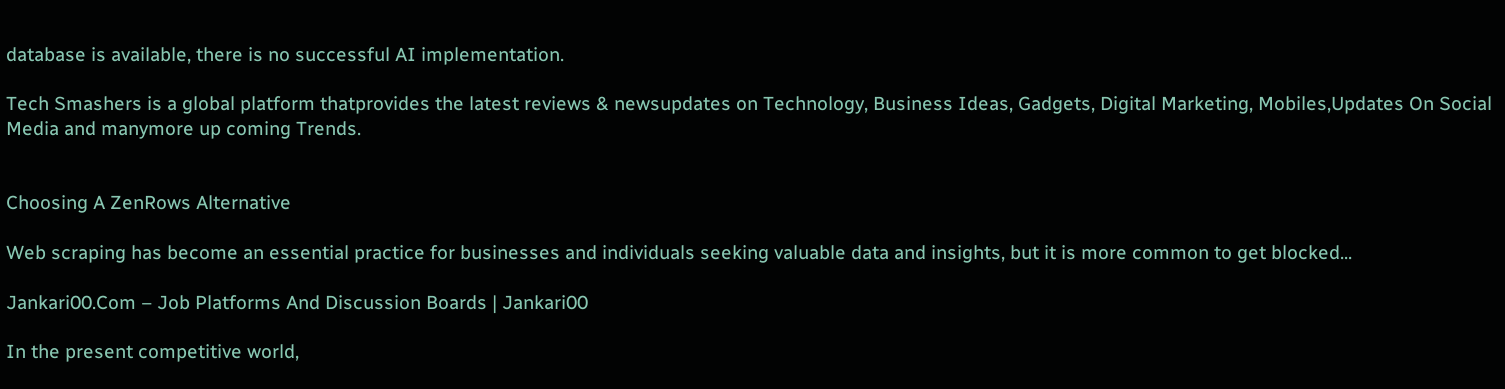database is available, there is no successful AI implementation.

Tech Smashers is a global platform thatprovides the latest reviews & newsupdates on Technology, Business Ideas, Gadgets, Digital Marketing, Mobiles,Updates On Social Media and manymore up coming Trends.


Choosing A ZenRows Alternative

Web scraping has become an essential practice for businesses and individuals seeking valuable data and insights, but it is more common to get blocked...

Jankari00.Com – Job Platforms And Discussion Boards | Jankari00

In the present competitive world,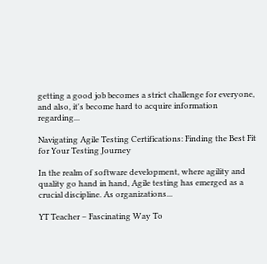getting a good job becomes a strict challenge for everyone, and also, it's become hard to acquire information regarding...

Navigating Agile Testing Certifications: Finding the Best Fit for Your Testing Journey

In the realm of software development, where agility and quality go hand in hand, Agile testing has emerged as a crucial discipline. As organizations...

YT Teacher – Fascinating Way To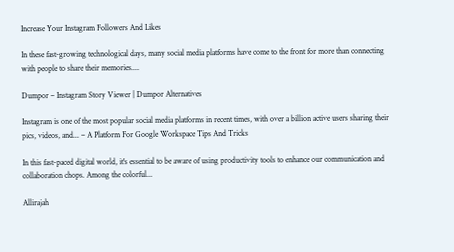Increase Your Instagram Followers And Likes

In these fast-growing technological days, many social media platforms have come to the front for more than connecting with people to share their memories....

Dumpor – Instagram Story Viewer | Dumpor Alternatives

Instagram is one of the most popular social media platforms in recent times, with over a billion active users sharing their pics, videos, and... – A Platform For Google Workspace Tips And Tricks

In this fast-paced digital world, it's essential to be aware of using productivity tools to enhance our communication and collaboration chops. Among the colorful...

Allirajah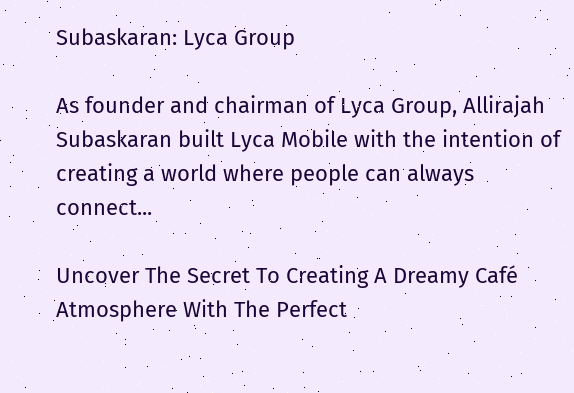Subaskaran: Lyca Group

As founder and chairman of Lyca Group, Allirajah Subaskaran built Lyca Mobile with the intention of creating a world where people can always connect...

Uncover The Secret To Creating A Dreamy Café Atmosphere With The Perfect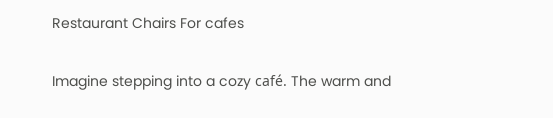Restaurant Chairs For cafes

Imagine stepping into a cozy café. The warm and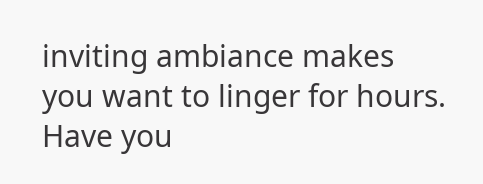inviting ambiance makes you want to linger for hours. Have you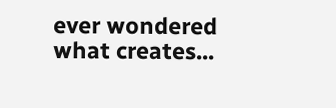ever wondered what creates...